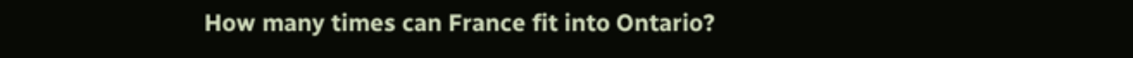How many times can France fit into Ontario?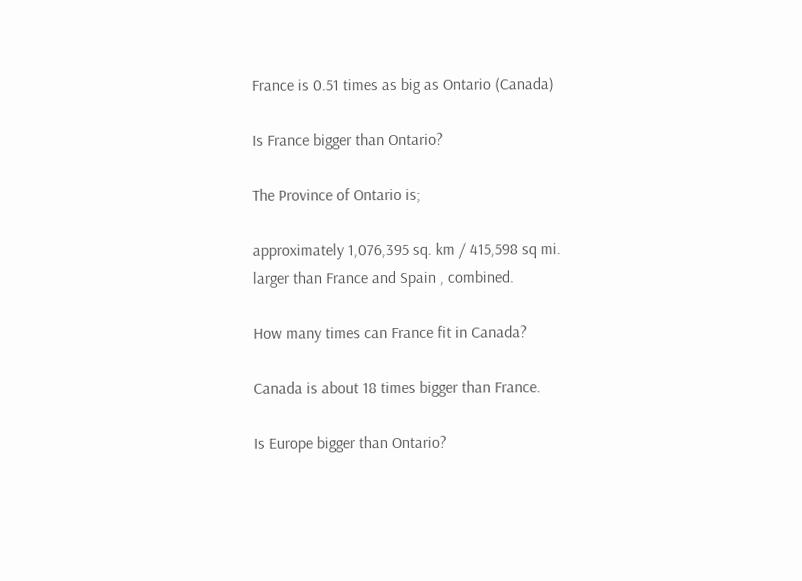France is 0.51 times as big as Ontario (Canada)

Is France bigger than Ontario?

The Province of Ontario is;

approximately 1,076,395 sq. km / 415,598 sq mi. larger than France and Spain , combined.

How many times can France fit in Canada?

Canada is about 18 times bigger than France.

Is Europe bigger than Ontario?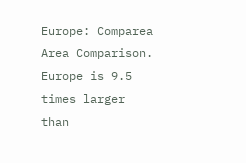Europe: Comparea Area Comparison. Europe is 9.5 times larger than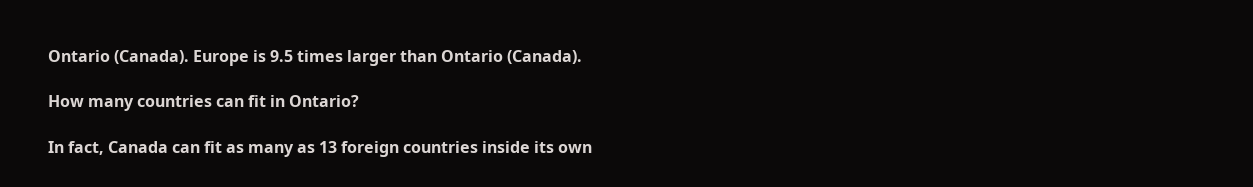Ontario (Canada). Europe is 9.5 times larger than Ontario (Canada).

How many countries can fit in Ontario?

In fact, Canada can fit as many as 13 foreign countries inside its own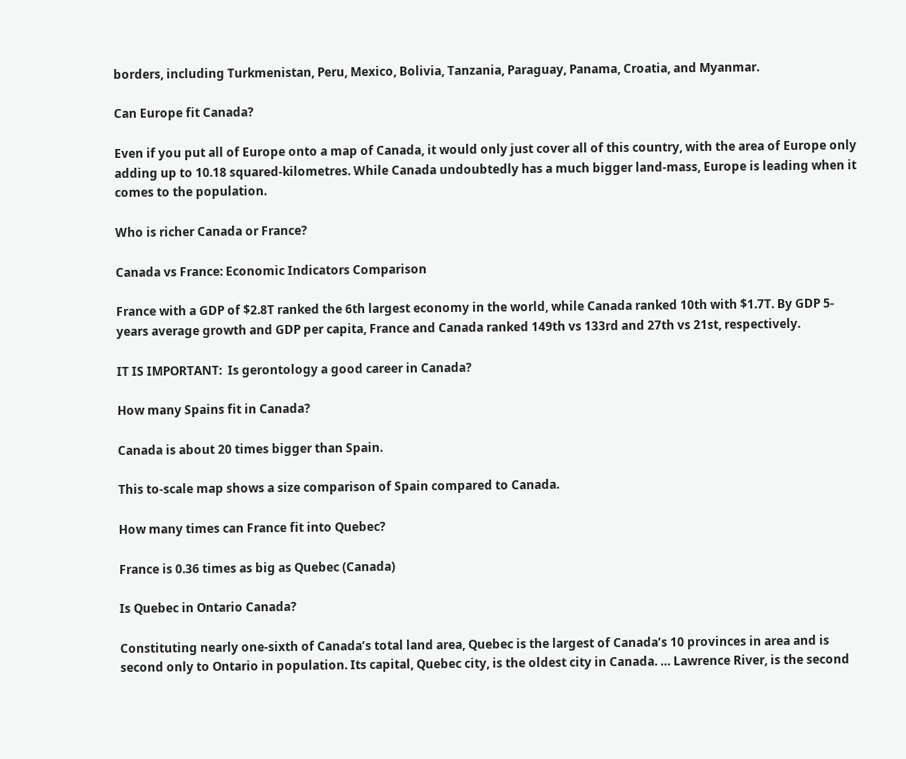borders, including Turkmenistan, Peru, Mexico, Bolivia, Tanzania, Paraguay, Panama, Croatia, and Myanmar.

Can Europe fit Canada?

Even if you put all of Europe onto a map of Canada, it would only just cover all of this country, with the area of Europe only adding up to 10.18 squared-kilometres. While Canada undoubtedly has a much bigger land-mass, Europe is leading when it comes to the population.

Who is richer Canada or France?

Canada vs France: Economic Indicators Comparison

France with a GDP of $2.8T ranked the 6th largest economy in the world, while Canada ranked 10th with $1.7T. By GDP 5-years average growth and GDP per capita, France and Canada ranked 149th vs 133rd and 27th vs 21st, respectively.

IT IS IMPORTANT:  Is gerontology a good career in Canada?

How many Spains fit in Canada?

Canada is about 20 times bigger than Spain.

This to-scale map shows a size comparison of Spain compared to Canada.

How many times can France fit into Quebec?

France is 0.36 times as big as Quebec (Canada)

Is Quebec in Ontario Canada?

Constituting nearly one-sixth of Canada’s total land area, Quebec is the largest of Canada’s 10 provinces in area and is second only to Ontario in population. Its capital, Quebec city, is the oldest city in Canada. … Lawrence River, is the second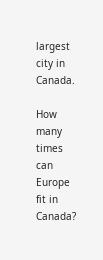largest city in Canada.

How many times can Europe fit in Canada?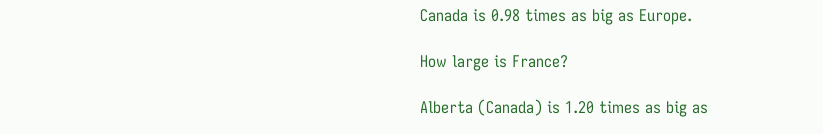Canada is 0.98 times as big as Europe.

How large is France?

Alberta (Canada) is 1.20 times as big as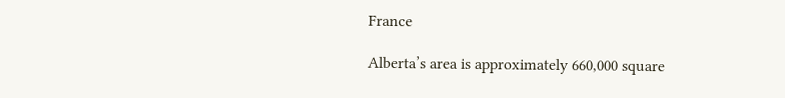France

Alberta’s area is approximately 660,000 square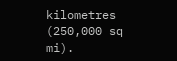kilometres (250,000 sq mi).